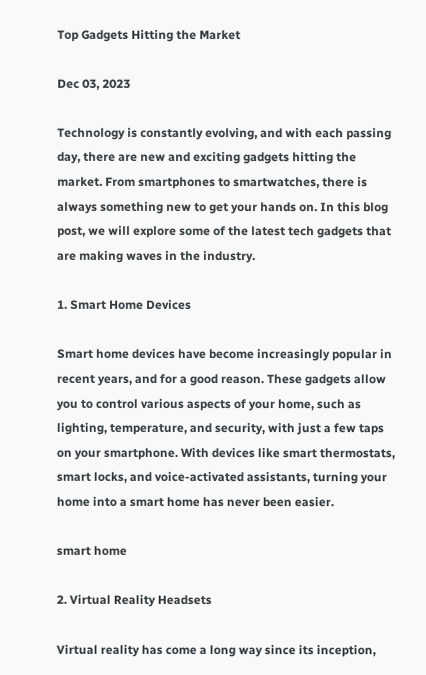Top Gadgets Hitting the Market

Dec 03, 2023

Technology is constantly evolving, and with each passing day, there are new and exciting gadgets hitting the market. From smartphones to smartwatches, there is always something new to get your hands on. In this blog post, we will explore some of the latest tech gadgets that are making waves in the industry.

1. Smart Home Devices

Smart home devices have become increasingly popular in recent years, and for a good reason. These gadgets allow you to control various aspects of your home, such as lighting, temperature, and security, with just a few taps on your smartphone. With devices like smart thermostats, smart locks, and voice-activated assistants, turning your home into a smart home has never been easier.

smart home

2. Virtual Reality Headsets

Virtual reality has come a long way since its inception,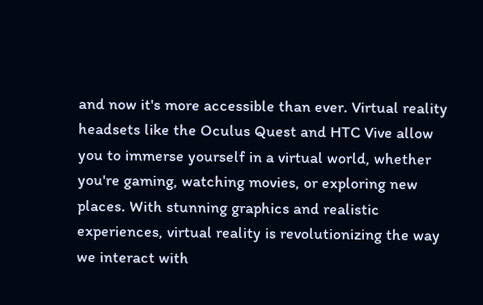and now it's more accessible than ever. Virtual reality headsets like the Oculus Quest and HTC Vive allow you to immerse yourself in a virtual world, whether you're gaming, watching movies, or exploring new places. With stunning graphics and realistic experiences, virtual reality is revolutionizing the way we interact with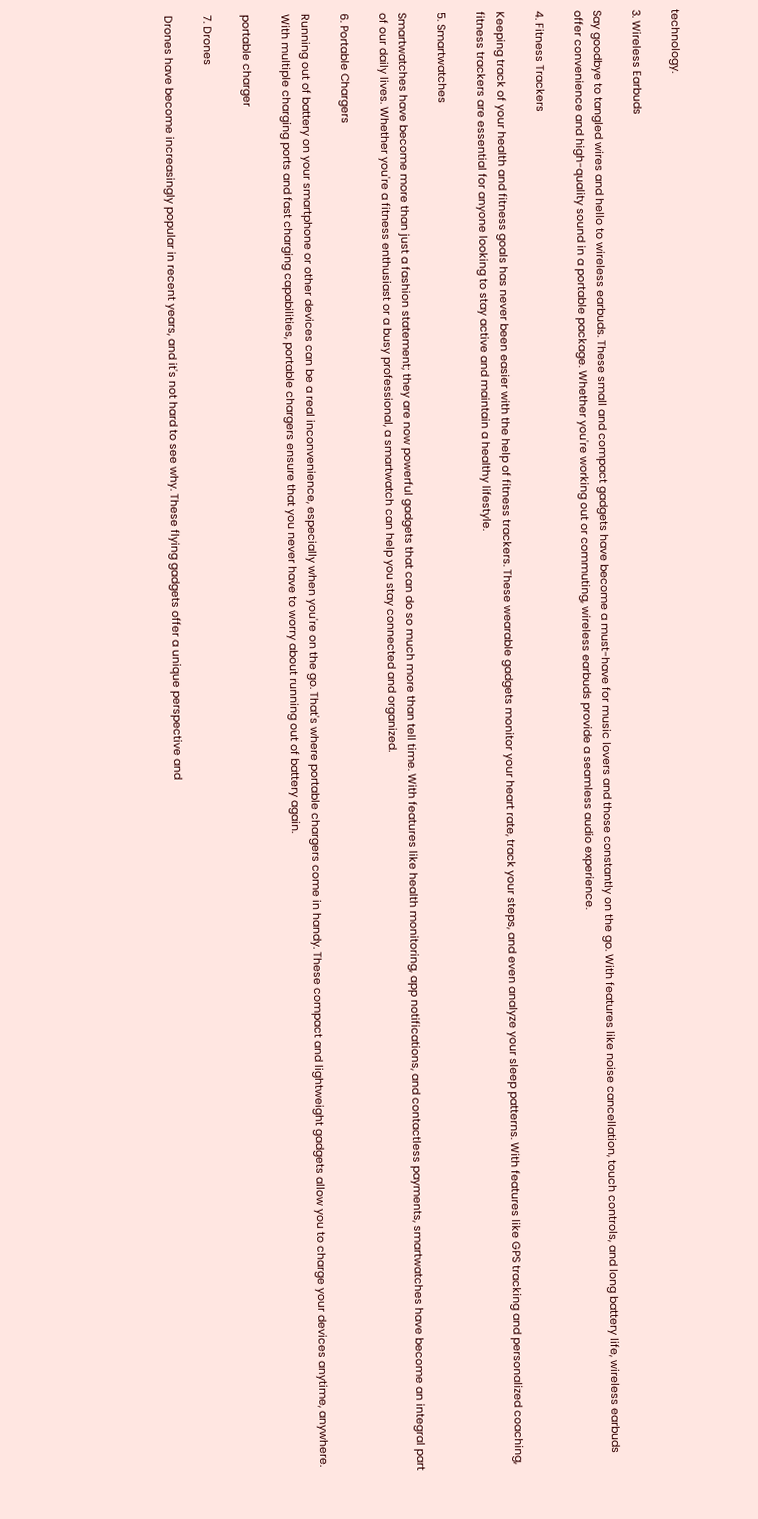technology.

3. Wireless Earbuds

Say goodbye to tangled wires and hello to wireless earbuds. These small and compact gadgets have become a must-have for music lovers and those constantly on the go. With features like noise cancellation, touch controls, and long battery life, wireless earbuds offer convenience and high-quality sound in a portable package. Whether you're working out or commuting, wireless earbuds provide a seamless audio experience.

4. Fitness Trackers

Keeping track of your health and fitness goals has never been easier with the help of fitness trackers. These wearable gadgets monitor your heart rate, track your steps, and even analyze your sleep patterns. With features like GPS tracking and personalized coaching, fitness trackers are essential for anyone looking to stay active and maintain a healthy lifestyle.

5. Smartwatches

Smartwatches have become more than just a fashion statement; they are now powerful gadgets that can do so much more than tell time. With features like health monitoring, app notifications, and contactless payments, smartwatches have become an integral part of our daily lives. Whether you're a fitness enthusiast or a busy professional, a smartwatch can help you stay connected and organized.

6. Portable Chargers

Running out of battery on your smartphone or other devices can be a real inconvenience, especially when you're on the go. That's where portable chargers come in handy. These compact and lightweight gadgets allow you to charge your devices anytime, anywhere. With multiple charging ports and fast charging capabilities, portable chargers ensure that you never have to worry about running out of battery again.

portable charger

7. Drones

Drones have become increasingly popular in recent years, and it's not hard to see why. These flying gadgets offer a unique perspective and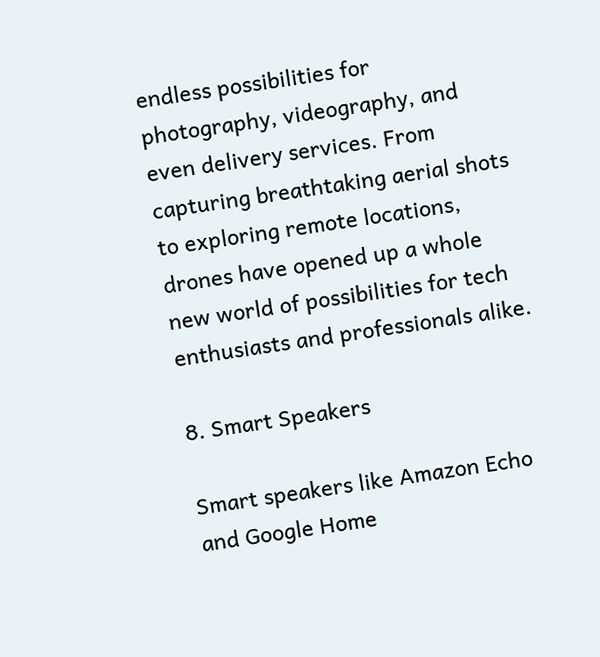endless possibilities for photography, videography, and even delivery services. From capturing breathtaking aerial shots to exploring remote locations, drones have opened up a whole new world of possibilities for tech enthusiasts and professionals alike.

8. Smart Speakers

Smart speakers like Amazon Echo and Google Home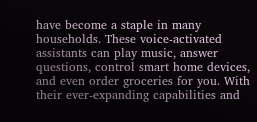have become a staple in many households. These voice-activated assistants can play music, answer questions, control smart home devices, and even order groceries for you. With their ever-expanding capabilities and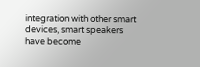integration with other smart devices, smart speakers have become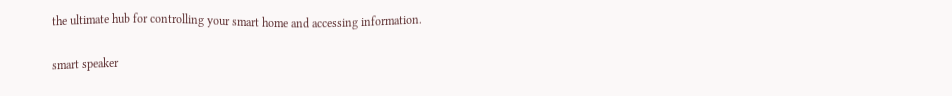the ultimate hub for controlling your smart home and accessing information.

smart speaker